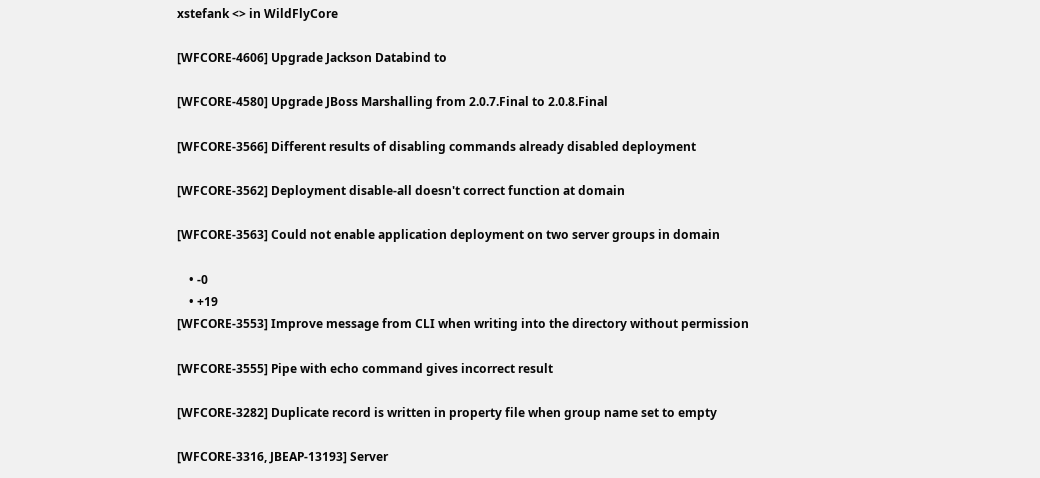xstefank <> in WildFlyCore

[WFCORE-4606] Upgrade Jackson Databind to

[WFCORE-4580] Upgrade JBoss Marshalling from 2.0.7.Final to 2.0.8.Final

[WFCORE-3566] Different results of disabling commands already disabled deployment

[WFCORE-3562] Deployment disable-all doesn't correct function at domain

[WFCORE-3563] Could not enable application deployment on two server groups in domain

    • -0
    • +19
[WFCORE-3553] Improve message from CLI when writing into the directory without permission

[WFCORE-3555] Pipe with echo command gives incorrect result

[WFCORE-3282] Duplicate record is written in property file when group name set to empty

[WFCORE-3316, JBEAP-13193] Server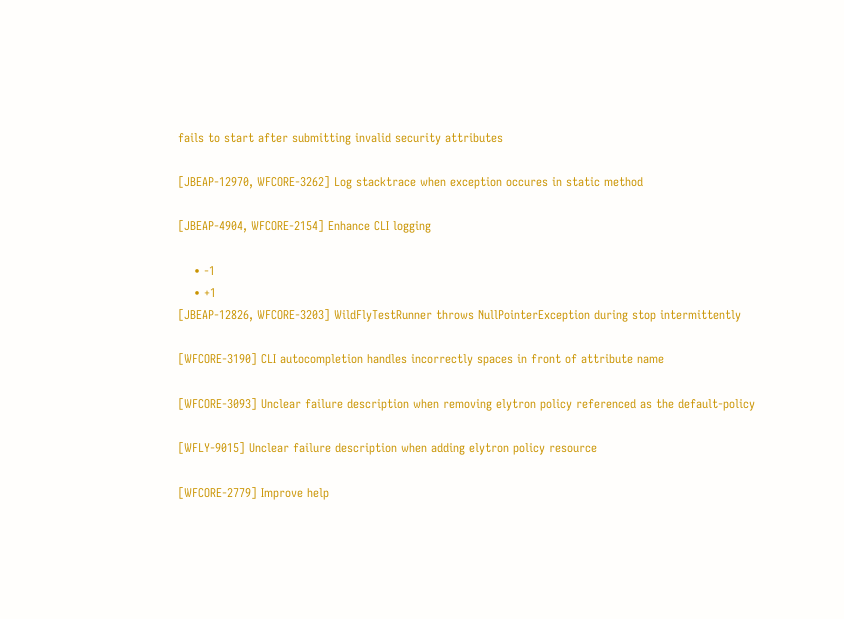fails to start after submitting invalid security attributes

[JBEAP-12970, WFCORE-3262] Log stacktrace when exception occures in static method

[JBEAP-4904, WFCORE-2154] Enhance CLI logging

    • -1
    • +1
[JBEAP-12826, WFCORE-3203] WildFlyTestRunner throws NullPointerException during stop intermittently

[WFCORE-3190] CLI autocompletion handles incorrectly spaces in front of attribute name

[WFCORE-3093] Unclear failure description when removing elytron policy referenced as the default-policy

[WFLY-9015] Unclear failure description when adding elytron policy resource

[WFCORE-2779] Improve help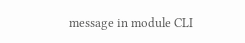message in module CLI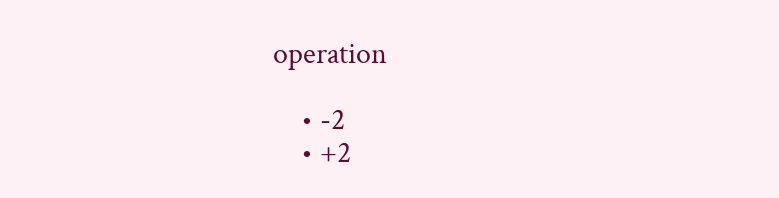operation

    • -2
    • +2